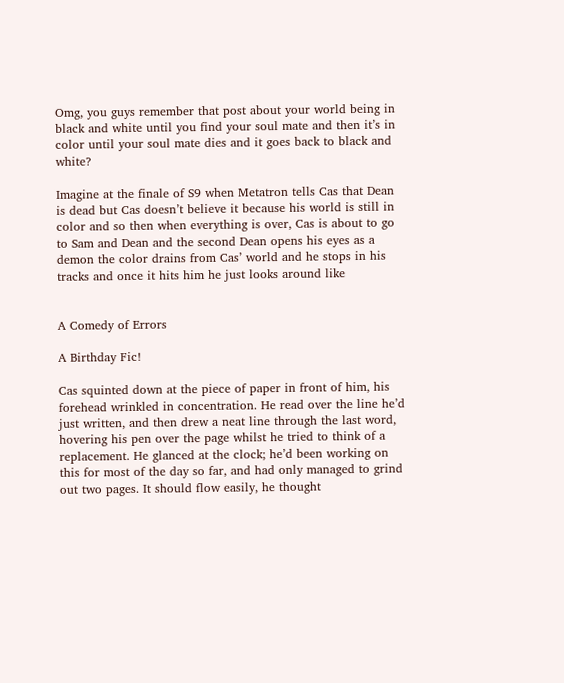Omg, you guys remember that post about your world being in black and white until you find your soul mate and then it’s in color until your soul mate dies and it goes back to black and white?

Imagine at the finale of S9 when Metatron tells Cas that Dean is dead but Cas doesn’t believe it because his world is still in color and so then when everything is over, Cas is about to go to Sam and Dean and the second Dean opens his eyes as a demon the color drains from Cas’ world and he stops in his tracks and once it hits him he just looks around like


A Comedy of Errors

A Birthday Fic!

Cas squinted down at the piece of paper in front of him, his forehead wrinkled in concentration. He read over the line he’d just written, and then drew a neat line through the last word, hovering his pen over the page whilst he tried to think of a replacement. He glanced at the clock; he’d been working on this for most of the day so far, and had only managed to grind out two pages. It should flow easily, he thought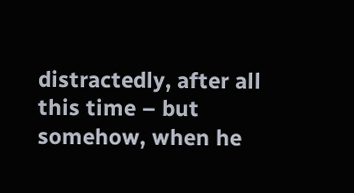distractedly, after all this time – but somehow, when he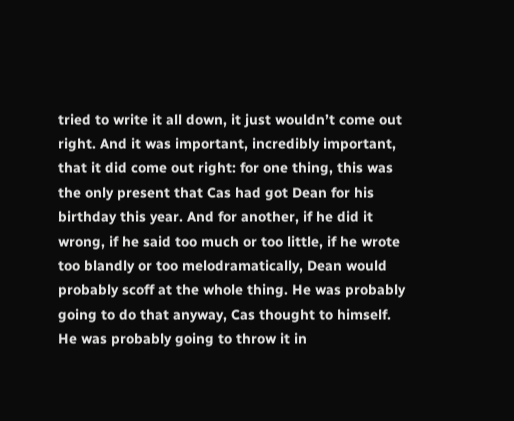tried to write it all down, it just wouldn’t come out right. And it was important, incredibly important, that it did come out right: for one thing, this was the only present that Cas had got Dean for his birthday this year. And for another, if he did it wrong, if he said too much or too little, if he wrote too blandly or too melodramatically, Dean would probably scoff at the whole thing. He was probably going to do that anyway, Cas thought to himself. He was probably going to throw it in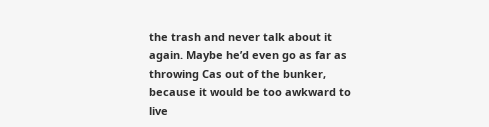the trash and never talk about it again. Maybe he’d even go as far as throwing Cas out of the bunker, because it would be too awkward to live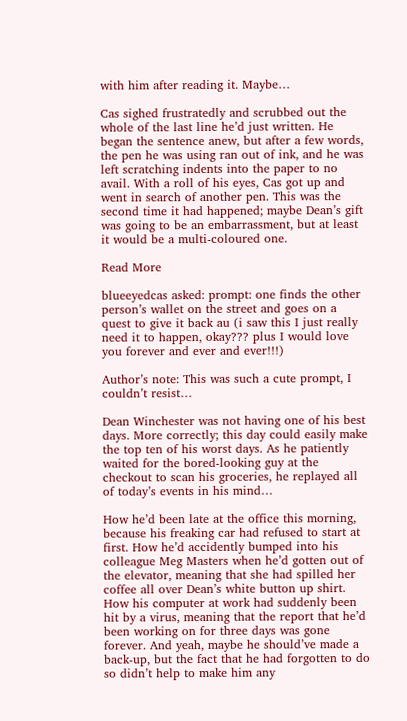with him after reading it. Maybe…

Cas sighed frustratedly and scrubbed out the whole of the last line he’d just written. He began the sentence anew, but after a few words, the pen he was using ran out of ink, and he was left scratching indents into the paper to no avail. With a roll of his eyes, Cas got up and went in search of another pen. This was the second time it had happened; maybe Dean’s gift was going to be an embarrassment, but at least it would be a multi-coloured one.

Read More

blueeyedcas asked: prompt: one finds the other person’s wallet on the street and goes on a quest to give it back au (i saw this I just really need it to happen, okay??? plus I would love you forever and ever and ever!!!)

Author’s note: This was such a cute prompt, I couldn’t resist…

Dean Winchester was not having one of his best days. More correctly; this day could easily make the top ten of his worst days. As he patiently waited for the bored-looking guy at the checkout to scan his groceries, he replayed all of today’s events in his mind…

How he’d been late at the office this morning, because his freaking car had refused to start at first. How he’d accidently bumped into his colleague Meg Masters when he’d gotten out of the elevator, meaning that she had spilled her coffee all over Dean’s white button up shirt. How his computer at work had suddenly been hit by a virus, meaning that the report that he’d been working on for three days was gone forever. And yeah, maybe he should’ve made a back-up, but the fact that he had forgotten to do so didn’t help to make him any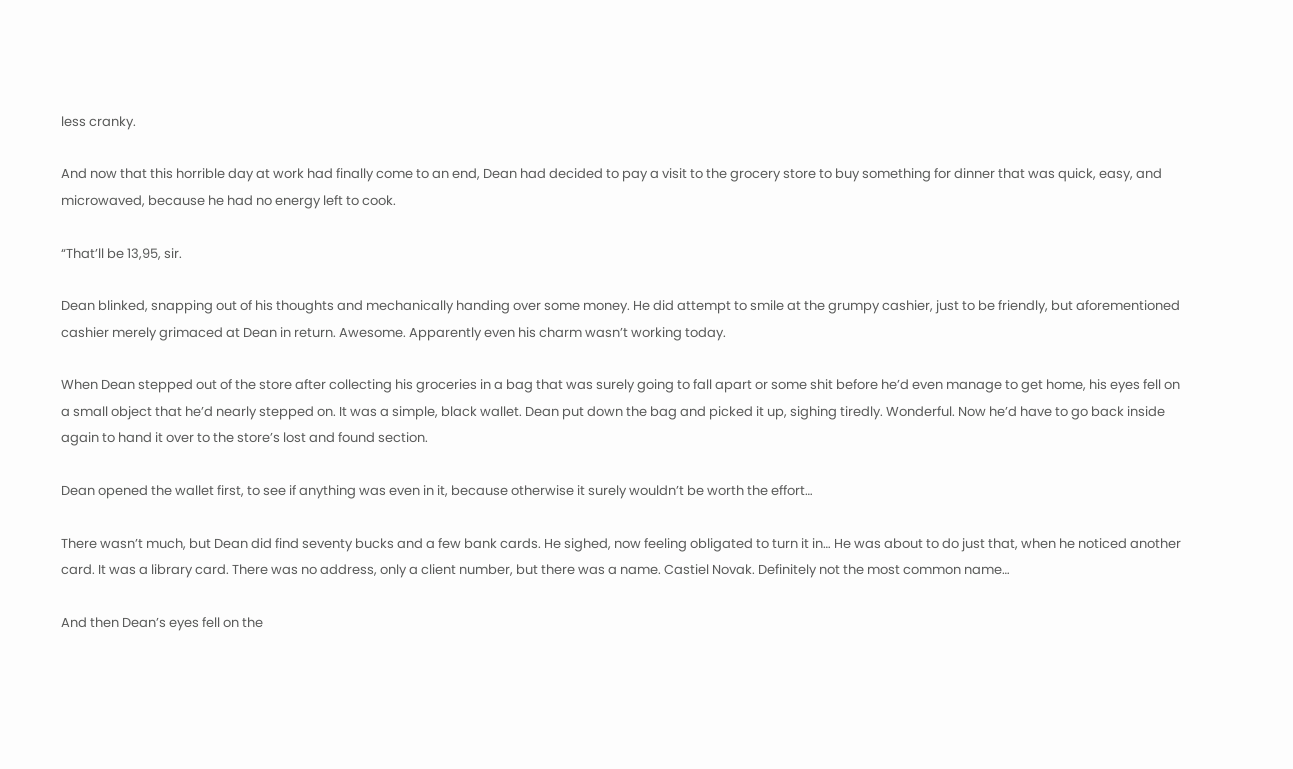less cranky.

And now that this horrible day at work had finally come to an end, Dean had decided to pay a visit to the grocery store to buy something for dinner that was quick, easy, and microwaved, because he had no energy left to cook.

“That’ll be 13,95, sir.

Dean blinked, snapping out of his thoughts and mechanically handing over some money. He did attempt to smile at the grumpy cashier, just to be friendly, but aforementioned cashier merely grimaced at Dean in return. Awesome. Apparently even his charm wasn’t working today.

When Dean stepped out of the store after collecting his groceries in a bag that was surely going to fall apart or some shit before he’d even manage to get home, his eyes fell on a small object that he’d nearly stepped on. It was a simple, black wallet. Dean put down the bag and picked it up, sighing tiredly. Wonderful. Now he’d have to go back inside again to hand it over to the store’s lost and found section.

Dean opened the wallet first, to see if anything was even in it, because otherwise it surely wouldn’t be worth the effort…

There wasn’t much, but Dean did find seventy bucks and a few bank cards. He sighed, now feeling obligated to turn it in… He was about to do just that, when he noticed another card. It was a library card. There was no address, only a client number, but there was a name. Castiel Novak. Definitely not the most common name…

And then Dean’s eyes fell on the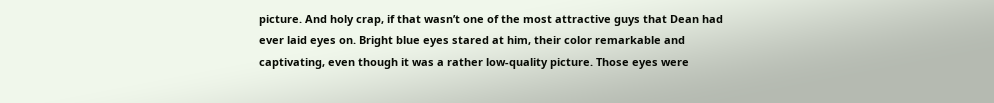picture. And holy crap, if that wasn’t one of the most attractive guys that Dean had ever laid eyes on. Bright blue eyes stared at him, their color remarkable and captivating, even though it was a rather low-quality picture. Those eyes were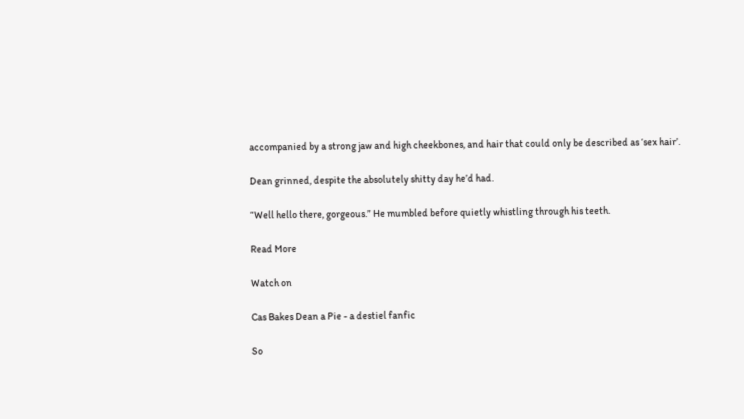accompanied by a strong jaw and high cheekbones, and hair that could only be described as ‘sex hair’.

Dean grinned, despite the absolutely shitty day he’d had.

“Well hello there, gorgeous.” He mumbled before quietly whistling through his teeth.

Read More

Watch on

Cas Bakes Dean a Pie - a destiel fanfic

So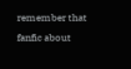remember that fanfic about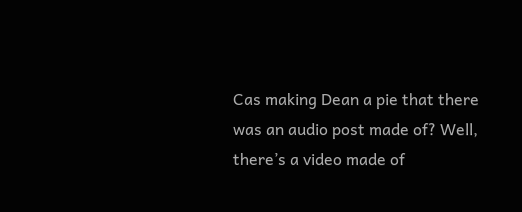Cas making Dean a pie that there was an audio post made of? Well, there’s a video made of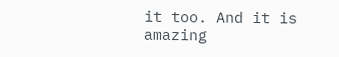it too. And it is amazing